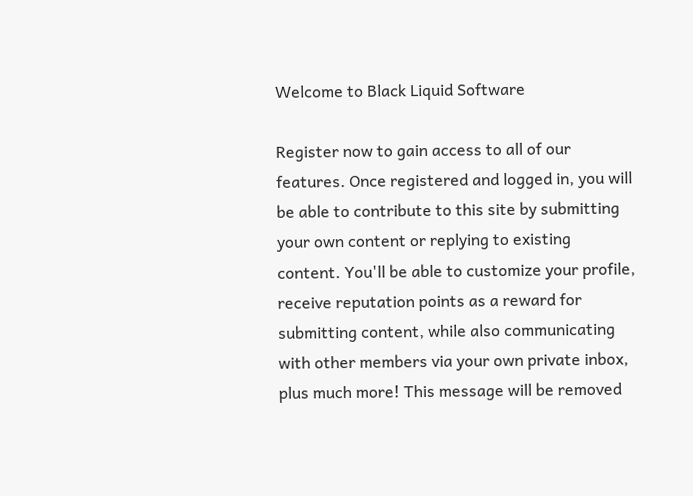Welcome to Black Liquid Software

Register now to gain access to all of our features. Once registered and logged in, you will be able to contribute to this site by submitting your own content or replying to existing content. You'll be able to customize your profile, receive reputation points as a reward for submitting content, while also communicating with other members via your own private inbox, plus much more! This message will be removed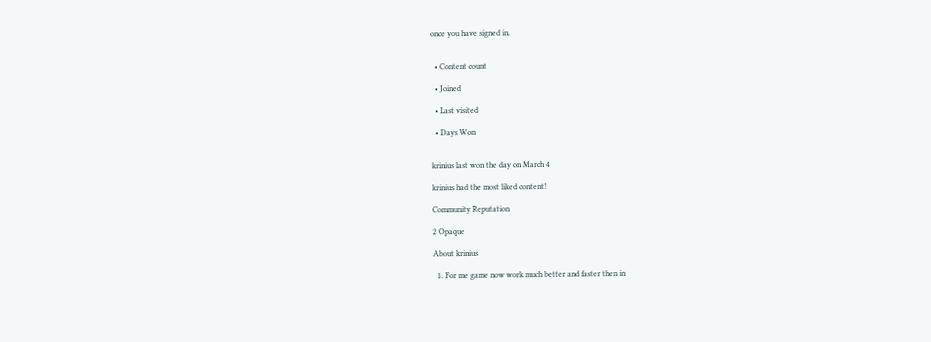once you have signed in.


  • Content count

  • Joined

  • Last visited

  • Days Won


krinius last won the day on March 4

krinius had the most liked content!

Community Reputation

2 Opaque

About krinius

  1. For me game now work much better and faster then in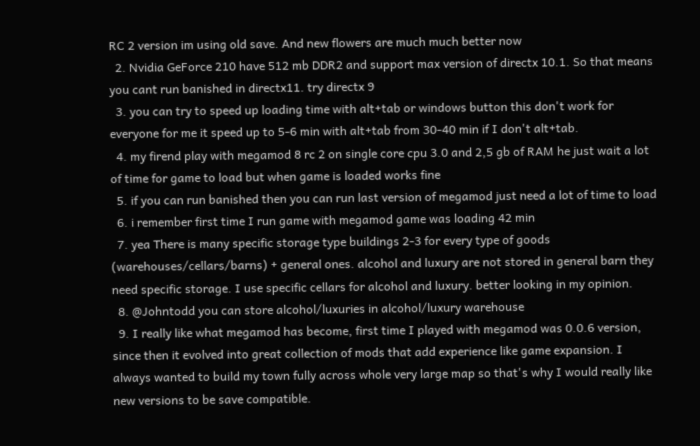RC 2 version im using old save. And new flowers are much much better now
  2. Nvidia GeForce 210 have 512 mb DDR2 and support max version of directx 10.1. So that means you cant run banished in directx11. try directx 9
  3. you can try to speed up loading time with alt+tab or windows button this don't work for everyone for me it speed up to 5-6 min with alt+tab from 30-40 min if I don't alt+tab.
  4. my firend play with megamod 8 rc 2 on single core cpu 3.0 and 2,5 gb of RAM he just wait a lot of time for game to load but when game is loaded works fine
  5. if you can run banished then you can run last version of megamod just need a lot of time to load
  6. i remember first time I run game with megamod game was loading 42 min
  7. yea There is many specific storage type buildings 2-3 for every type of goods (warehouses/cellars/barns) + general ones. alcohol and luxury are not stored in general barn they need specific storage. I use specific cellars for alcohol and luxury. better looking in my opinion.
  8. @Johntodd you can store alcohol/luxuries in alcohol/luxury warehouse
  9. I really like what megamod has become, first time I played with megamod was 0.0.6 version, since then it evolved into great collection of mods that add experience like game expansion. I always wanted to build my town fully across whole very large map so that's why I would really like new versions to be save compatible.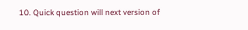10. Quick question will next version of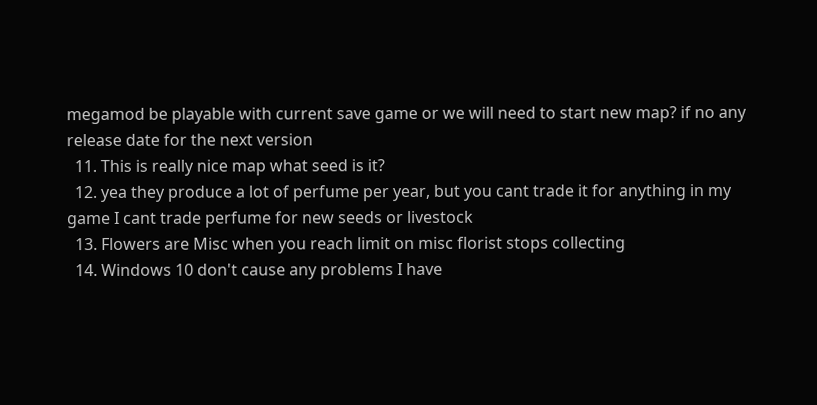megamod be playable with current save game or we will need to start new map? if no any release date for the next version
  11. This is really nice map what seed is it?
  12. yea they produce a lot of perfume per year, but you cant trade it for anything in my game I cant trade perfume for new seeds or livestock
  13. Flowers are Misc when you reach limit on misc florist stops collecting
  14. Windows 10 don't cause any problems I have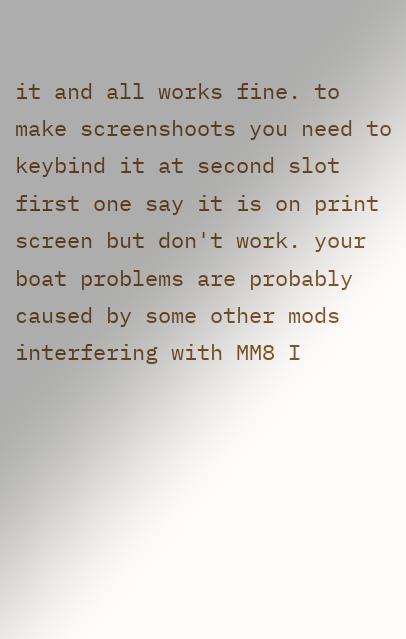it and all works fine. to make screenshoots you need to keybind it at second slot first one say it is on print screen but don't work. your boat problems are probably caused by some other mods interfering with MM8 I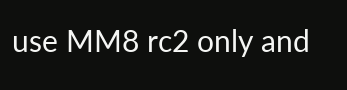use MM8 rc2 only and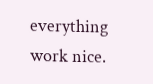everything work nice.